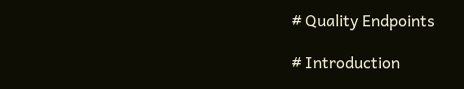# Quality Endpoints

# Introduction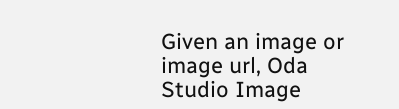Given an image or image url, Oda Studio Image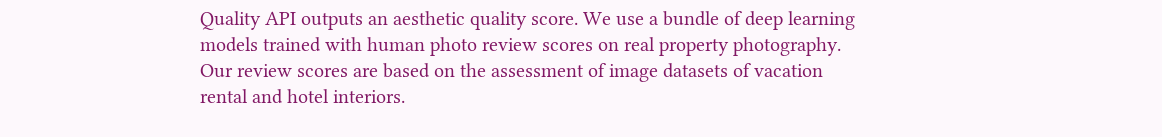Quality API outputs an aesthetic quality score. We use a bundle of deep learning models trained with human photo review scores on real property photography. Our review scores are based on the assessment of image datasets of vacation rental and hotel interiors.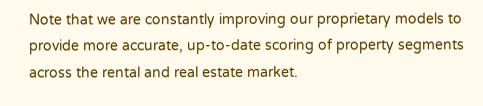Note that we are constantly improving our proprietary models to provide more accurate, up-to-date scoring of property segments across the rental and real estate market.